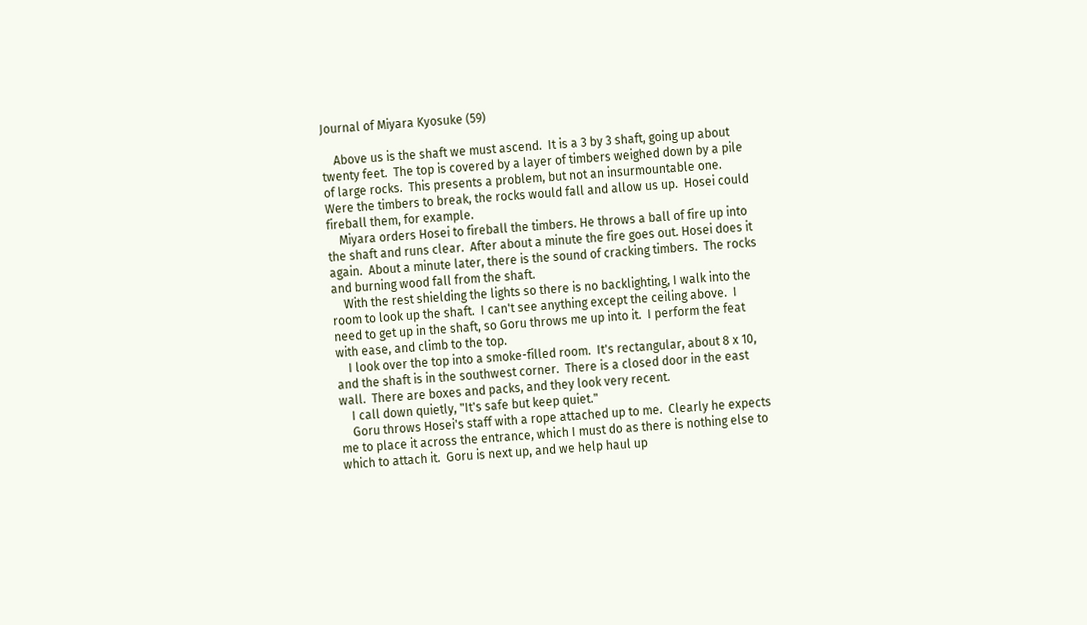Journal of Miyara Kyosuke (59)

    Above us is the shaft we must ascend.  It is a 3 by 3 shaft, going up about twenty feet.  The top is covered by a layer of timbers weighed down by a pile of large rocks.  This presents a problem, but not an insurmountable one.  Were the timbers to break, the rocks would fall and allow us up.  Hosei could fireball them, for example.
    Miyara orders Hosei to fireball the timbers. He throws a ball of fire up into the shaft and runs clear.  After about a minute the fire goes out. Hosei does it again.  About a minute later, there is the sound of cracking timbers.  The rocks and burning wood fall from the shaft.
    With the rest shielding the lights so there is no backlighting, I walk into the room to look up the shaft.  I can't see anything except the ceiling above.  I need to get up in the shaft, so Goru throws me up into it.  I perform the feat with ease, and climb to the top.
    I look over the top into a smoke-filled room.  It's rectangular, about 8 x 10, and the shaft is in the southwest corner.  There is a closed door in the east wall.  There are boxes and packs, and they look very recent.
    I call down quietly, "It's safe but keep quiet."
    Goru throws Hosei's staff with a rope attached up to me.  Clearly he expects me to place it across the entrance, which I must do as there is nothing else to which to attach it.  Goru is next up, and we help haul up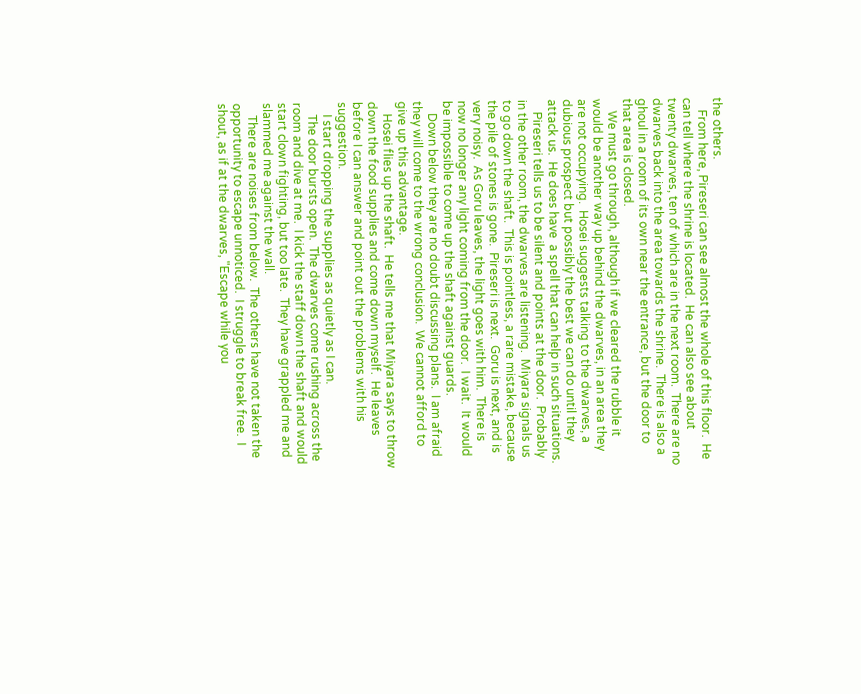the others.
    From here, Pireseri can see almost the whole of this floor.  He can tell where the shrine is located.  He can also see about twenty dwarves, ten of which are in the next room.  There are no dwarves back into the area towards the shrine.  There is also a ghoul in a room of its own near the entrance, but the door to that area is closed.
    We must go through, although if we cleared the rubble it would be another way up behind the dwarves, in an area they are not occupying.  Hosei suggests talking to the dwarves, a dubious prospect but possibly the best we can do until they attack us.  He does have  a spell that can help in such situations.
    Pireseri tells us to be silent and points at the door.  Probably in the other room, the dwarves are listening.  Miyara signals us to go down the shaft.  This is pointless, a rare mistake, because the pile of stones is gone.  Pireseri is next.  Goru is next, and is very noisy.  As Goru leaves, the light goes with him.  There is now no longer any light coming from the door.  I wait.  It would be impossible to come up the shaft against guards.
    Down below they are no doubt discussing plans.  I am afraid they will come to the wrong conclusion.  We cannot afford to give up this advantage.
    Hosei flies up the shaft.  He tells me that Miyara says to throw down the food supplies and come down myself.  He leaves before I can answer and point out the problems with his suggestion.
    I start dropping the supplies as quietly as I can.
    The door bursts open.  The dwarves come rushing across the room and dive at me.  I kick the staff down the shaft and would start clown fighting, but too late.  They have grappled me and slammed me against the wall.
    There are noises from below.  The others have not taken the opportunity to escape unnoticed.  I struggle to break free.  I shout, as if at the dwarves, "Escape while you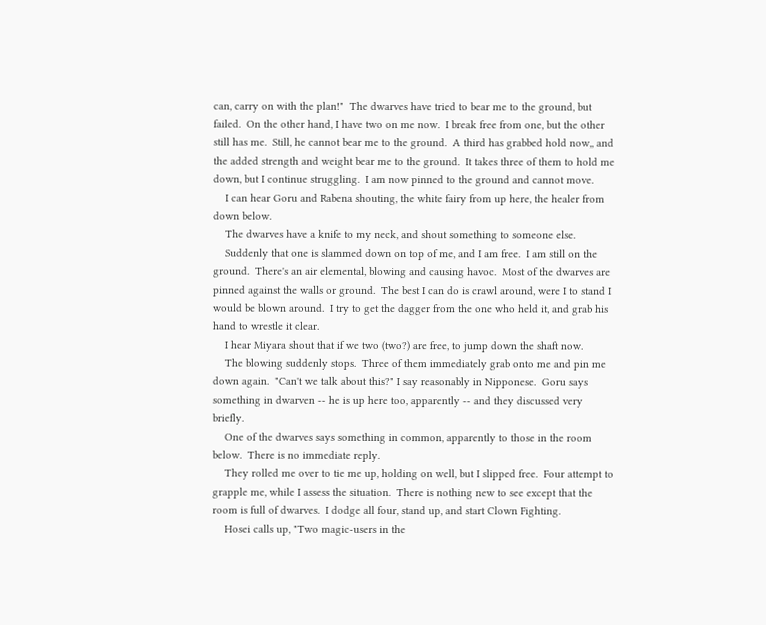can, carry on with the plan!"  The dwarves have tried to bear me to the ground, but failed.  On the other hand, I have two on me now.  I break free from one, but the other still has me.  Still, he cannot bear me to the ground.  A third has grabbed hold now,, and the added strength and weight bear me to the ground.  It takes three of them to hold me down, but I continue struggling.  I am now pinned to the ground and cannot move.
    I can hear Goru and Rabena shouting, the white fairy from up here, the healer from down below.
    The dwarves have a knife to my neck, and shout something to someone else.
    Suddenly that one is slammed down on top of me, and I am free.  I am still on the ground.  There's an air elemental, blowing and causing havoc.  Most of the dwarves are pinned against the walls or ground.  The best I can do is crawl around, were I to stand I would be blown around.  I try to get the dagger from the one who held it, and grab his hand to wrestle it clear.
    I hear Miyara shout that if we two (two?) are free, to jump down the shaft now.
    The blowing suddenly stops.  Three of them immediately grab onto me and pin me down again.  "Can't we talk about this?" I say reasonably in Nipponese.  Goru says something in dwarven -- he is up here too, apparently -- and they discussed very briefly.
    One of the dwarves says something in common, apparently to those in the room below.  There is no immediate reply.
    They rolled me over to tie me up, holding on well, but I slipped free.  Four attempt to grapple me, while I assess the situation.  There is nothing new to see except that the room is full of dwarves.  I dodge all four, stand up, and start Clown Fighting.
    Hosei calls up, "Two magic-users in the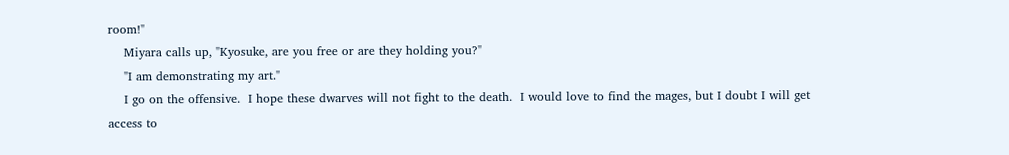room!"
    Miyara calls up, "Kyosuke, are you free or are they holding you?"
    "I am demonstrating my art."
    I go on the offensive.  I hope these dwarves will not fight to the death.  I would love to find the mages, but I doubt I will get access to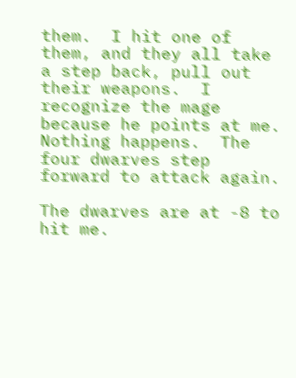them.  I hit one of them, and they all take a step back, pull out their weapons.  I recognize the mage because he points at me.  Nothing happens.  The four dwarves step forward to attack again.

The dwarves are at -8 to hit me.